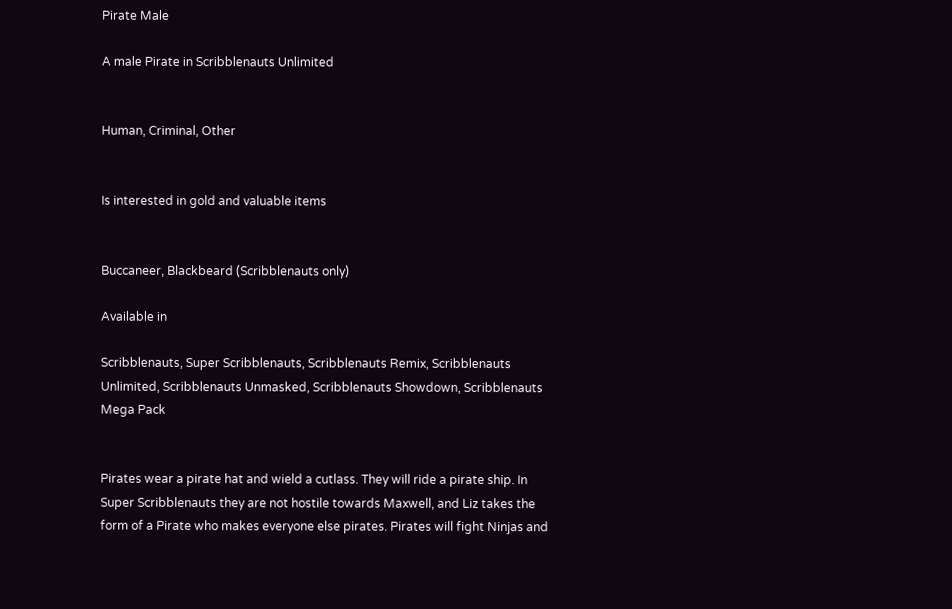Pirate Male

A male Pirate in Scribblenauts Unlimited


Human, Criminal, Other


Is interested in gold and valuable items


Buccaneer, Blackbeard (Scribblenauts only)

Available in

Scribblenauts, Super Scribblenauts, Scribblenauts Remix, Scribblenauts Unlimited, Scribblenauts Unmasked, Scribblenauts Showdown, Scribblenauts Mega Pack


Pirates wear a pirate hat and wield a cutlass. They will ride a pirate ship. In Super Scribblenauts they are not hostile towards Maxwell, and Liz takes the form of a Pirate who makes everyone else pirates. Pirates will fight Ninjas and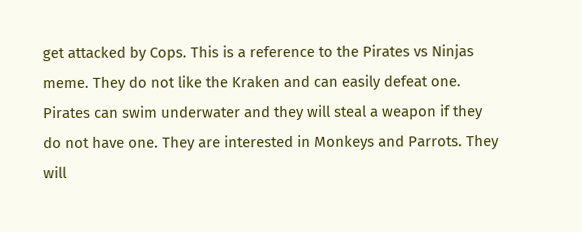get attacked by Cops. This is a reference to the Pirates vs Ninjas meme. They do not like the Kraken and can easily defeat one. Pirates can swim underwater and they will steal a weapon if they do not have one. They are interested in Monkeys and Parrots. They will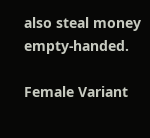also steal money empty-handed.

Female Variant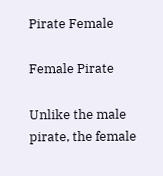Pirate Female

Female Pirate

Unlike the male pirate, the female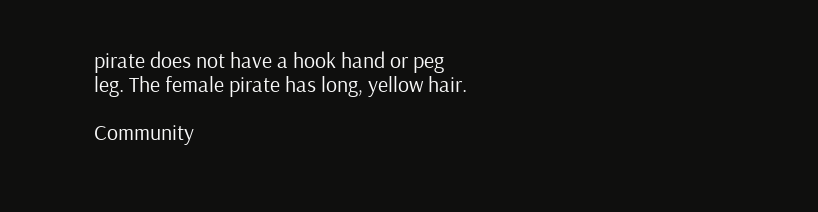pirate does not have a hook hand or peg leg. The female pirate has long, yellow hair.

Community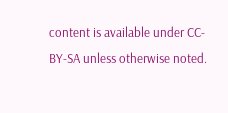content is available under CC-BY-SA unless otherwise noted.